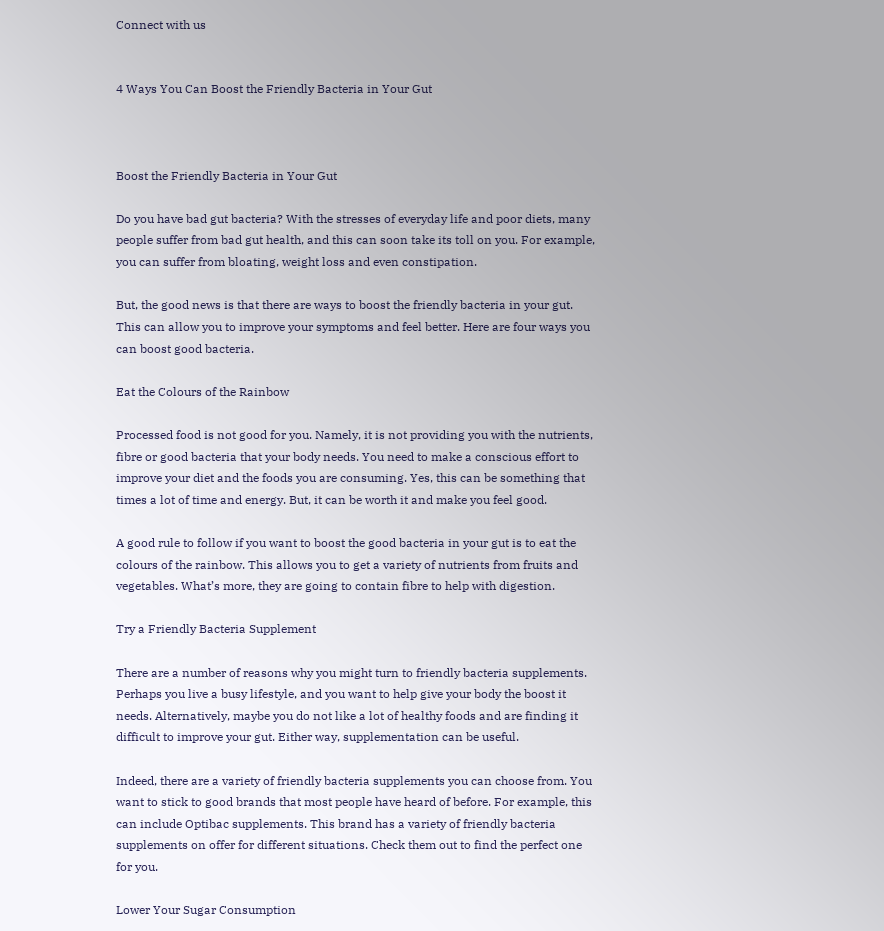Connect with us


4 Ways You Can Boost the Friendly Bacteria in Your Gut



Boost the Friendly Bacteria in Your Gut

Do you have bad gut bacteria? With the stresses of everyday life and poor diets, many people suffer from bad gut health, and this can soon take its toll on you. For example, you can suffer from bloating, weight loss and even constipation.

But, the good news is that there are ways to boost the friendly bacteria in your gut. This can allow you to improve your symptoms and feel better. Here are four ways you can boost good bacteria.

Eat the Colours of the Rainbow

Processed food is not good for you. Namely, it is not providing you with the nutrients, fibre or good bacteria that your body needs. You need to make a conscious effort to improve your diet and the foods you are consuming. Yes, this can be something that times a lot of time and energy. But, it can be worth it and make you feel good.

A good rule to follow if you want to boost the good bacteria in your gut is to eat the colours of the rainbow. This allows you to get a variety of nutrients from fruits and vegetables. What’s more, they are going to contain fibre to help with digestion.

Try a Friendly Bacteria Supplement

There are a number of reasons why you might turn to friendly bacteria supplements. Perhaps you live a busy lifestyle, and you want to help give your body the boost it needs. Alternatively, maybe you do not like a lot of healthy foods and are finding it difficult to improve your gut. Either way, supplementation can be useful.

Indeed, there are a variety of friendly bacteria supplements you can choose from. You want to stick to good brands that most people have heard of before. For example, this can include Optibac supplements. This brand has a variety of friendly bacteria supplements on offer for different situations. Check them out to find the perfect one for you.

Lower Your Sugar Consumption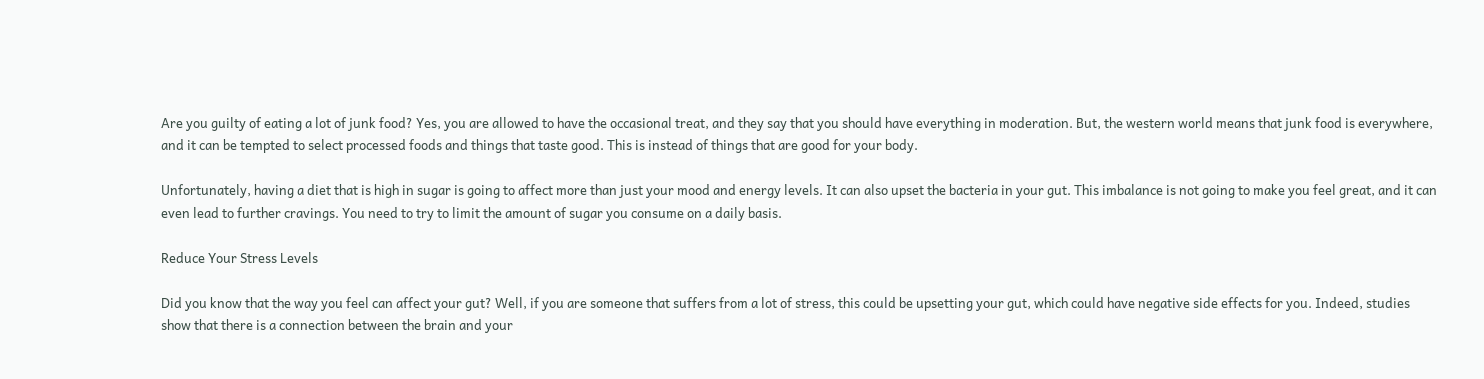Are you guilty of eating a lot of junk food? Yes, you are allowed to have the occasional treat, and they say that you should have everything in moderation. But, the western world means that junk food is everywhere, and it can be tempted to select processed foods and things that taste good. This is instead of things that are good for your body.

Unfortunately, having a diet that is high in sugar is going to affect more than just your mood and energy levels. It can also upset the bacteria in your gut. This imbalance is not going to make you feel great, and it can even lead to further cravings. You need to try to limit the amount of sugar you consume on a daily basis.

Reduce Your Stress Levels

Did you know that the way you feel can affect your gut? Well, if you are someone that suffers from a lot of stress, this could be upsetting your gut, which could have negative side effects for you. Indeed, studies show that there is a connection between the brain and your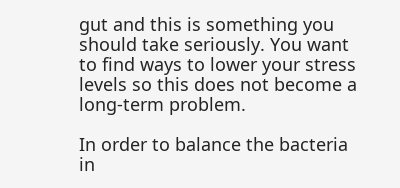gut and this is something you should take seriously. You want to find ways to lower your stress levels so this does not become a long-term problem.

In order to balance the bacteria in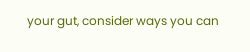your gut, consider ways you can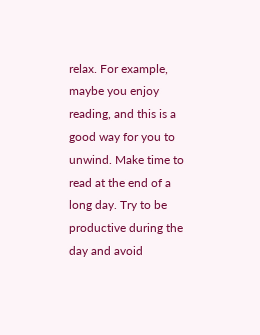relax. For example, maybe you enjoy reading, and this is a good way for you to unwind. Make time to read at the end of a long day. Try to be productive during the day and avoid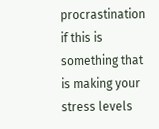procrastination if this is something that is making your stress levels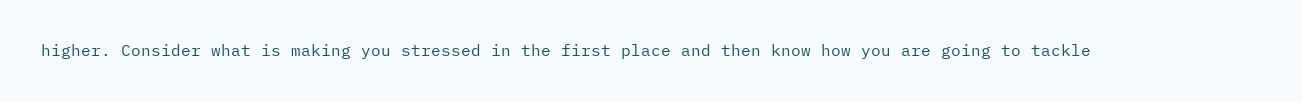higher. Consider what is making you stressed in the first place and then know how you are going to tackle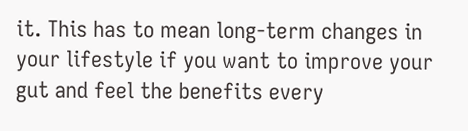it. This has to mean long-term changes in your lifestyle if you want to improve your gut and feel the benefits every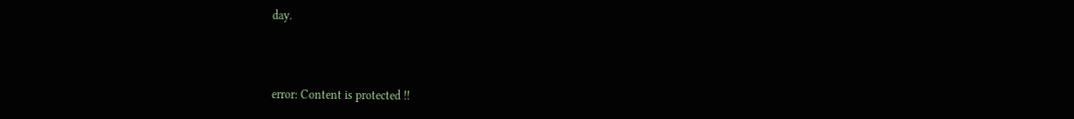day.



error: Content is protected !!